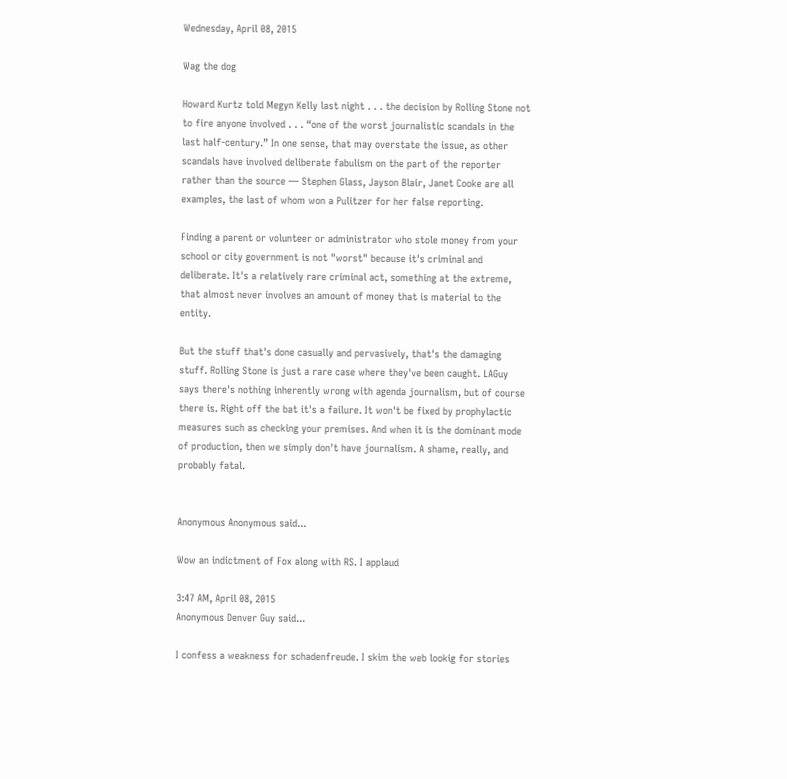Wednesday, April 08, 2015

Wag the dog

Howard Kurtz told Megyn Kelly last night . . . the decision by Rolling Stone not to fire anyone involved . . . “one of the worst journalistic scandals in the last half-century.” In one sense, that may overstate the issue, as other scandals have involved deliberate fabulism on the part of the reporter rather than the source — Stephen Glass, Jayson Blair, Janet Cooke are all examples, the last of whom won a Pulitzer for her false reporting.

Finding a parent or volunteer or administrator who stole money from your school or city government is not "worst" because it's criminal and deliberate. It's a relatively rare criminal act, something at the extreme, that almost never involves an amount of money that is material to the entity.

But the stuff that's done casually and pervasively, that's the damaging stuff. Rolling Stone is just a rare case where they've been caught. LAGuy says there's nothing inherently wrong with agenda journalism, but of course there is. Right off the bat it's a failure. It won't be fixed by prophylactic measures such as checking your premises. And when it is the dominant mode of production, then we simply don't have journalism. A shame, really, and probably fatal.


Anonymous Anonymous said...

Wow an indictment of Fox along with RS. I applaud

3:47 AM, April 08, 2015
Anonymous Denver Guy said...

I confess a weakness for schadenfreude. I skim the web lookig for stories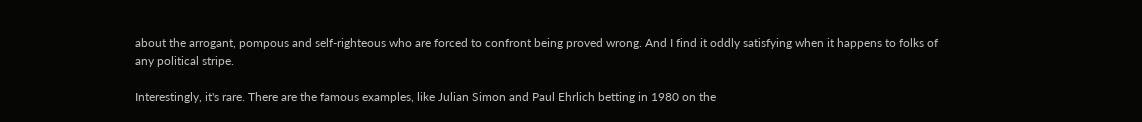about the arrogant, pompous and self-righteous who are forced to confront being proved wrong. And I find it oddly satisfying when it happens to folks of any political stripe.

Interestingly, it's rare. There are the famous examples, like Julian Simon and Paul Ehrlich betting in 1980 on the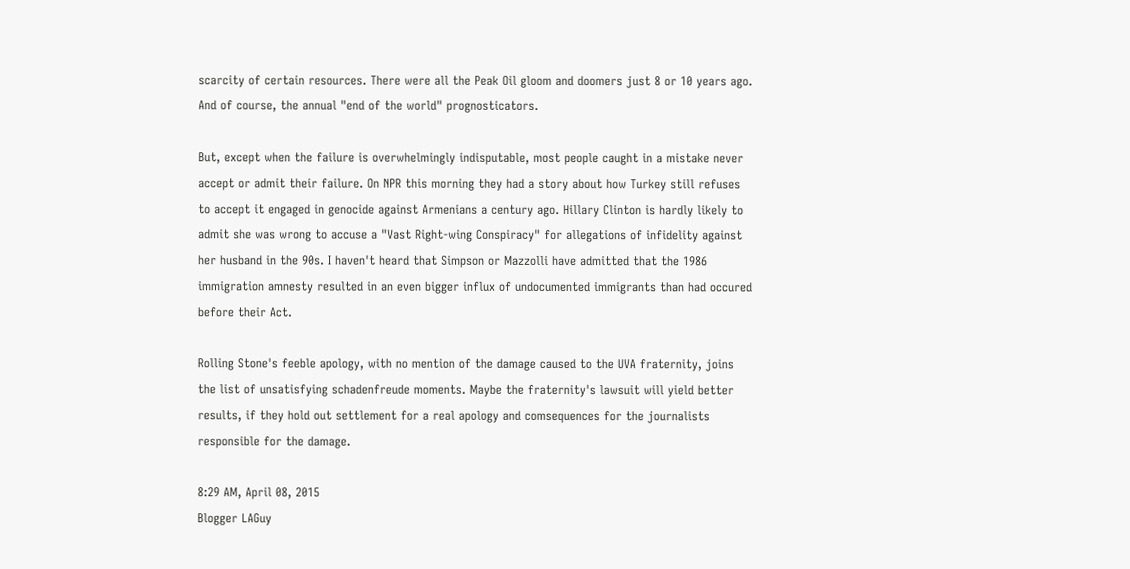scarcity of certain resources. There were all the Peak Oil gloom and doomers just 8 or 10 years ago. And of course, the annual "end of the world" prognosticators.

But, except when the failure is overwhelmingly indisputable, most people caught in a mistake never accept or admit their failure. On NPR this morning they had a story about how Turkey still refuses to accept it engaged in genocide against Armenians a century ago. Hillary Clinton is hardly likely to admit she was wrong to accuse a "Vast Right-wing Conspiracy" for allegations of infidelity against her husband in the 90s. I haven't heard that Simpson or Mazzolli have admitted that the 1986 immigration amnesty resulted in an even bigger influx of undocumented immigrants than had occured before their Act.

Rolling Stone's feeble apology, with no mention of the damage caused to the UVA fraternity, joins the list of unsatisfying schadenfreude moments. Maybe the fraternity's lawsuit will yield better results, if they hold out settlement for a real apology and comsequences for the journalists responsible for the damage.

8:29 AM, April 08, 2015
Blogger LAGuy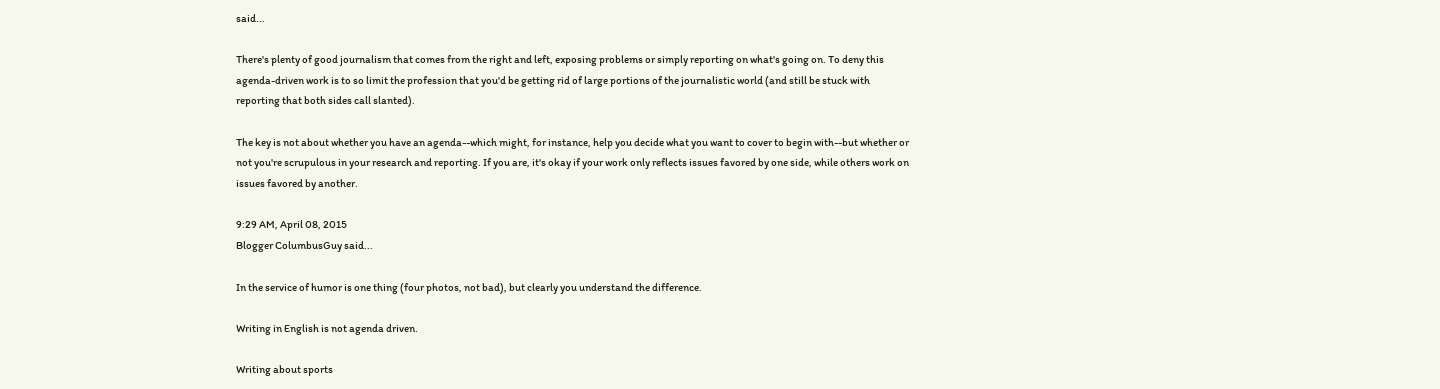said...

There's plenty of good journalism that comes from the right and left, exposing problems or simply reporting on what's going on. To deny this agenda-driven work is to so limit the profession that you'd be getting rid of large portions of the journalistic world (and still be stuck with reporting that both sides call slanted).

The key is not about whether you have an agenda--which might, for instance, help you decide what you want to cover to begin with--but whether or not you're scrupulous in your research and reporting. If you are, it's okay if your work only reflects issues favored by one side, while others work on issues favored by another.

9:29 AM, April 08, 2015
Blogger ColumbusGuy said...

In the service of humor is one thing (four photos, not bad), but clearly you understand the difference.

Writing in English is not agenda driven.

Writing about sports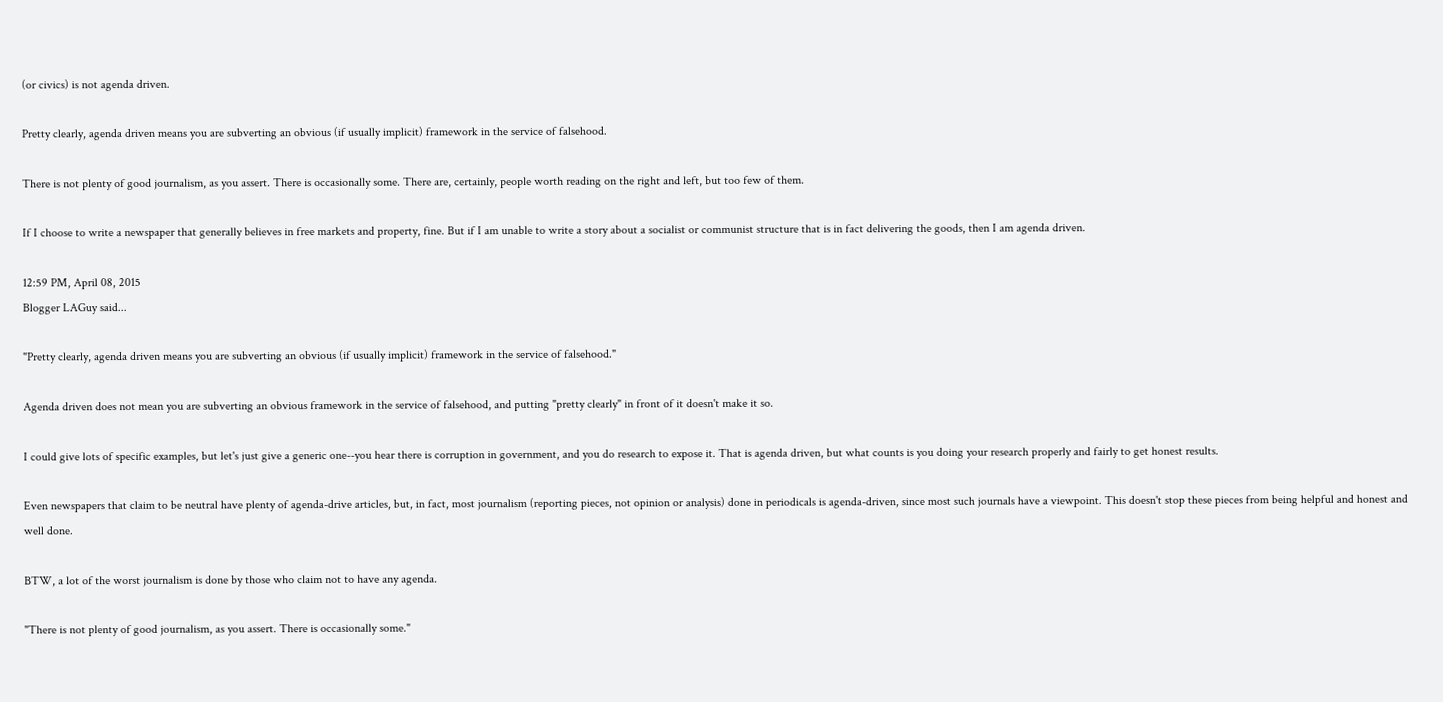(or civics) is not agenda driven.

Pretty clearly, agenda driven means you are subverting an obvious (if usually implicit) framework in the service of falsehood.

There is not plenty of good journalism, as you assert. There is occasionally some. There are, certainly, people worth reading on the right and left, but too few of them.

If I choose to write a newspaper that generally believes in free markets and property, fine. But if I am unable to write a story about a socialist or communist structure that is in fact delivering the goods, then I am agenda driven.

12:59 PM, April 08, 2015
Blogger LAGuy said...

"Pretty clearly, agenda driven means you are subverting an obvious (if usually implicit) framework in the service of falsehood."

Agenda driven does not mean you are subverting an obvious framework in the service of falsehood, and putting "pretty clearly" in front of it doesn't make it so.

I could give lots of specific examples, but let's just give a generic one--you hear there is corruption in government, and you do research to expose it. That is agenda driven, but what counts is you doing your research properly and fairly to get honest results.

Even newspapers that claim to be neutral have plenty of agenda-drive articles, but, in fact, most journalism (reporting pieces, not opinion or analysis) done in periodicals is agenda-driven, since most such journals have a viewpoint. This doesn't stop these pieces from being helpful and honest and well done.

BTW, a lot of the worst journalism is done by those who claim not to have any agenda.

"There is not plenty of good journalism, as you assert. There is occasionally some."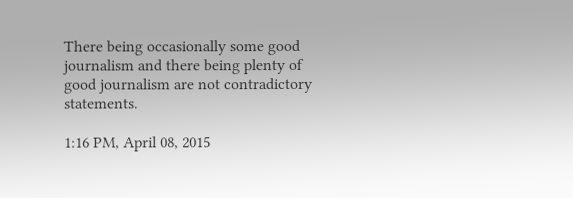There being occasionally some good journalism and there being plenty of good journalism are not contradictory statements.

1:16 PM, April 08, 2015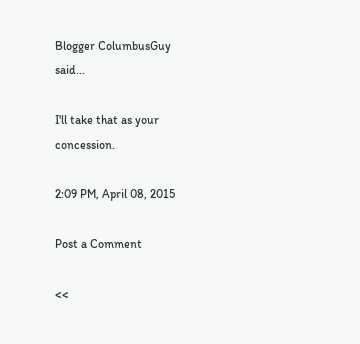Blogger ColumbusGuy said...

I'll take that as your concession.

2:09 PM, April 08, 2015

Post a Comment

<<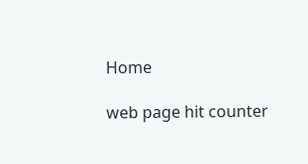Home

web page hit counter